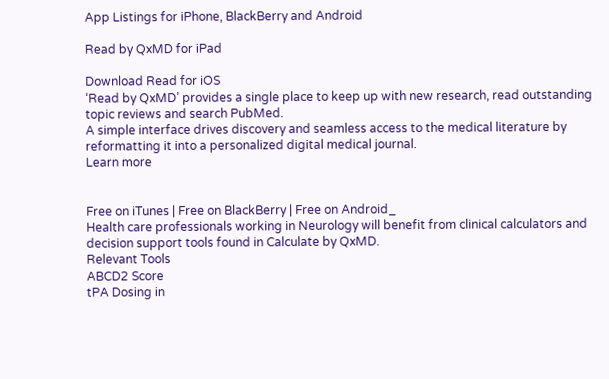App Listings for iPhone, BlackBerry and Android

Read by QxMD for iPad

Download Read for iOS
‘Read by QxMD’ provides a single place to keep up with new research, read outstanding topic reviews and search PubMed.
A simple interface drives discovery and seamless access to the medical literature by reformatting it into a personalized digital medical journal.
Learn more


Free on iTunes | Free on BlackBerry | Free on Android_
Health care professionals working in Neurology will benefit from clinical calculators and decision support tools found in Calculate by QxMD.
Relevant Tools
ABCD2 Score
tPA Dosing in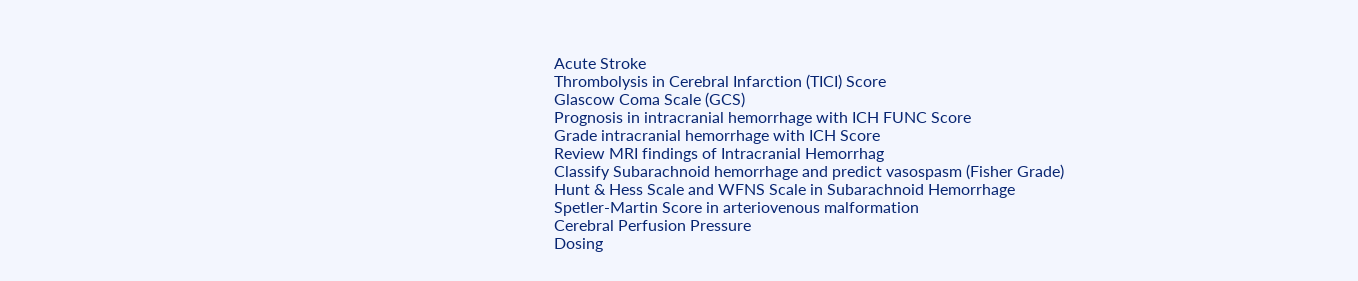Acute Stroke
Thrombolysis in Cerebral Infarction (TICI) Score
Glascow Coma Scale (GCS)
Prognosis in intracranial hemorrhage with ICH FUNC Score
Grade intracranial hemorrhage with ICH Score
Review MRI findings of Intracranial Hemorrhag
Classify Subarachnoid hemorrhage and predict vasospasm (Fisher Grade)
Hunt & Hess Scale and WFNS Scale in Subarachnoid Hemorrhage
Spetler-Martin Score in arteriovenous malformation
Cerebral Perfusion Pressure
Dosing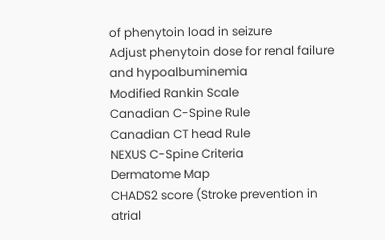of phenytoin load in seizure
Adjust phenytoin dose for renal failure and hypoalbuminemia
Modified Rankin Scale
Canadian C-Spine Rule
Canadian CT head Rule
NEXUS C-Spine Criteria
Dermatome Map
CHADS2 score (Stroke prevention in atrial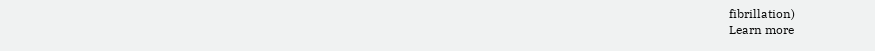fibrillation)
Learn more